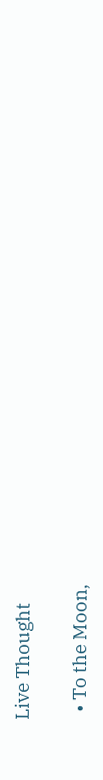Live Thought

  • To the Moon,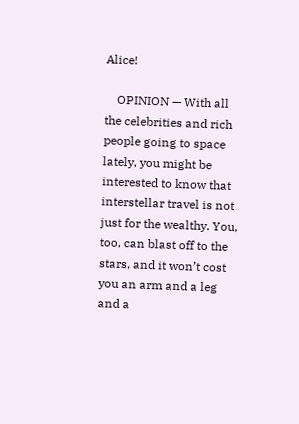Alice!

    OPINION — With all the celebrities and rich people going to space lately, you might be interested to know that interstellar travel is not just for the wealthy. You, too, can blast off to the stars, and it won’t cost you an arm and a leg and a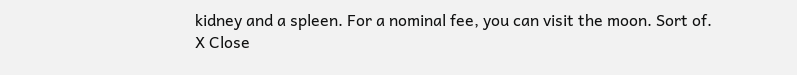kidney and a spleen. For a nominal fee, you can visit the moon. Sort of.
X Close